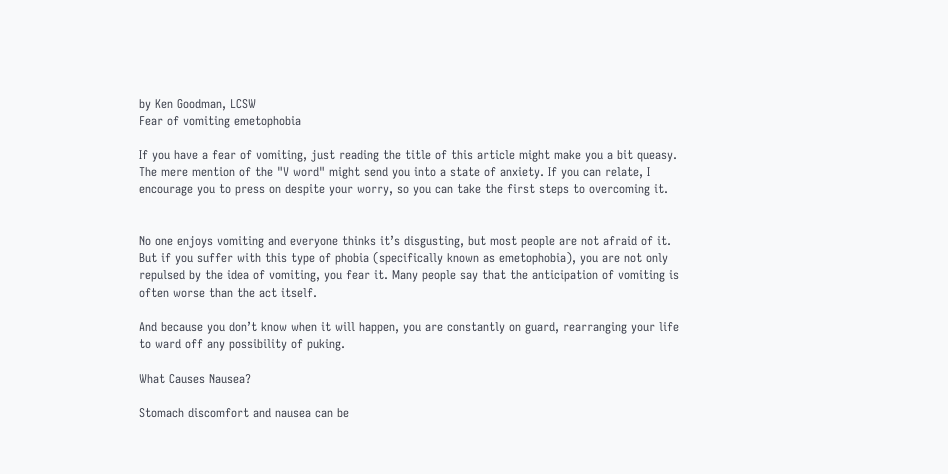by Ken Goodman, LCSW
Fear of vomiting emetophobia

If you have a fear of vomiting, just reading the title of this article might make you a bit queasy. The mere mention of the "V word" might send you into a state of anxiety. If you can relate, I encourage you to press on despite your worry, so you can take the first steps to overcoming it.


No one enjoys vomiting and everyone thinks it’s disgusting, but most people are not afraid of it. But if you suffer with this type of phobia (specifically known as emetophobia), you are not only repulsed by the idea of vomiting, you fear it. Many people say that the anticipation of vomiting is often worse than the act itself.

And because you don’t know when it will happen, you are constantly on guard, rearranging your life to ward off any possibility of puking.

What Causes Nausea?

Stomach discomfort and nausea can be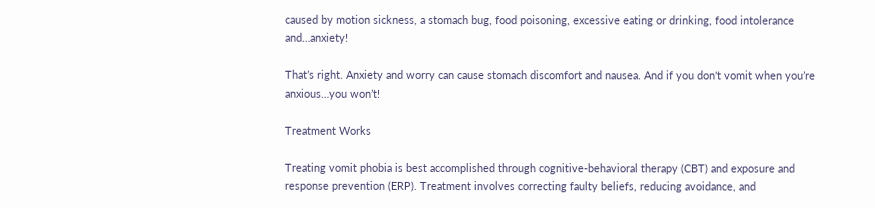caused by motion sickness, a stomach bug, food poisoning, excessive eating or drinking, food intolerance and…anxiety!

That’s right. Anxiety and worry can cause stomach discomfort and nausea. And if you don't vomit when you’re anxious…you won’t!

Treatment Works

Treating vomit phobia is best accomplished through cognitive-behavioral therapy (CBT) and exposure and response prevention (ERP). Treatment involves correcting faulty beliefs, reducing avoidance, and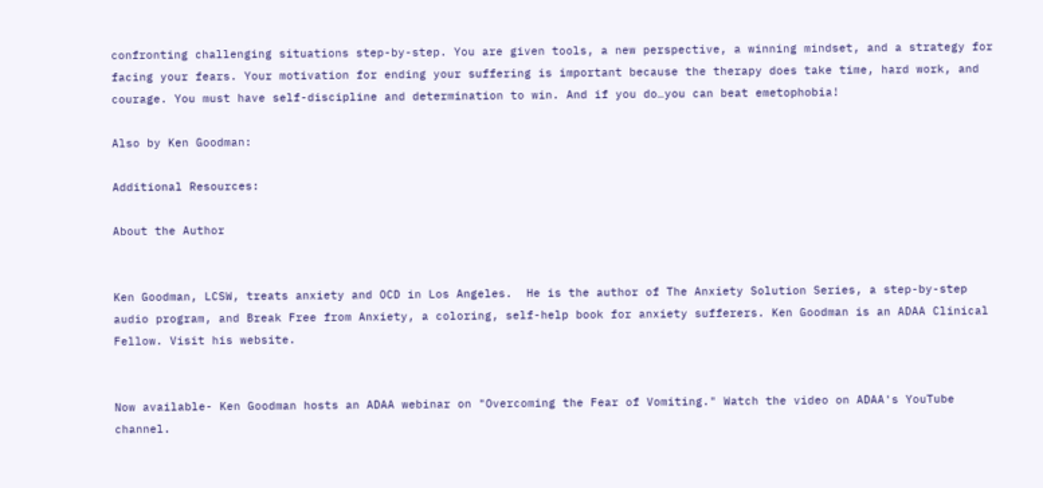confronting challenging situations step-by-step. You are given tools, a new perspective, a winning mindset, and a strategy for facing your fears. Your motivation for ending your suffering is important because the therapy does take time, hard work, and courage. You must have self-discipline and determination to win. And if you do…you can beat emetophobia!

Also by Ken Goodman:

Additional Resources:

About the Author


Ken Goodman, LCSW, treats anxiety and OCD in Los Angeles.  He is the author of The Anxiety Solution Series, a step-by-step audio program, and Break Free from Anxiety, a coloring, self-help book for anxiety sufferers. Ken Goodman is an ADAA Clinical Fellow. Visit his website.


Now available- Ken Goodman hosts an ADAA webinar on "Overcoming the Fear of Vomiting." Watch the video on ADAA's YouTube channel.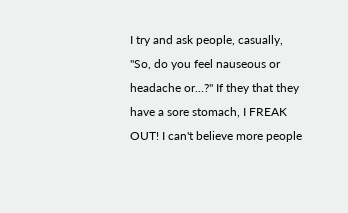I try and ask people, casually, "So, do you feel nauseous or headache or...?" If they that they have a sore stomach, I FREAK OUT! I can't believe more people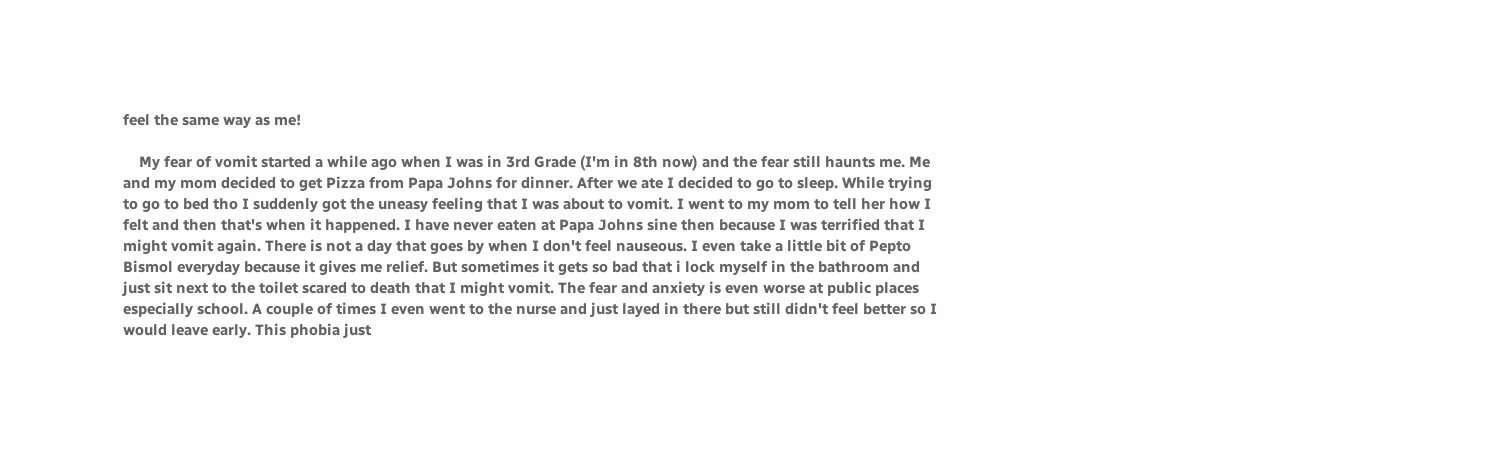feel the same way as me!

    My fear of vomit started a while ago when I was in 3rd Grade (I'm in 8th now) and the fear still haunts me. Me and my mom decided to get Pizza from Papa Johns for dinner. After we ate I decided to go to sleep. While trying to go to bed tho I suddenly got the uneasy feeling that I was about to vomit. I went to my mom to tell her how I felt and then that's when it happened. I have never eaten at Papa Johns sine then because I was terrified that I might vomit again. There is not a day that goes by when I don't feel nauseous. I even take a little bit of Pepto Bismol everyday because it gives me relief. But sometimes it gets so bad that i lock myself in the bathroom and just sit next to the toilet scared to death that I might vomit. The fear and anxiety is even worse at public places especially school. A couple of times I even went to the nurse and just layed in there but still didn't feel better so I would leave early. This phobia just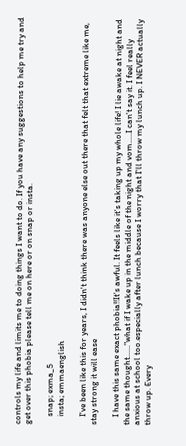controls my life and limits me to doing things I want to do. If you have any suggestions to help me try and get over this phobia please tell me on here or on snap or insta.

    snap; exma_5
    insta; emmaenglish

    I've been like this for years, I didn't think there was anyone else out there that felt that extreme like me, stay strong it will ease

    I have this same exact phobia!!It's awful. It feels like it's taking up my whole life! I lie awake at night and the same thought......"what if I wake up in the middle of the night and vom.....I can't say it. I feel really anxious at school too.especially after lunch because I worry that I'll throw my lunch up. I NEVER actually throw up. Every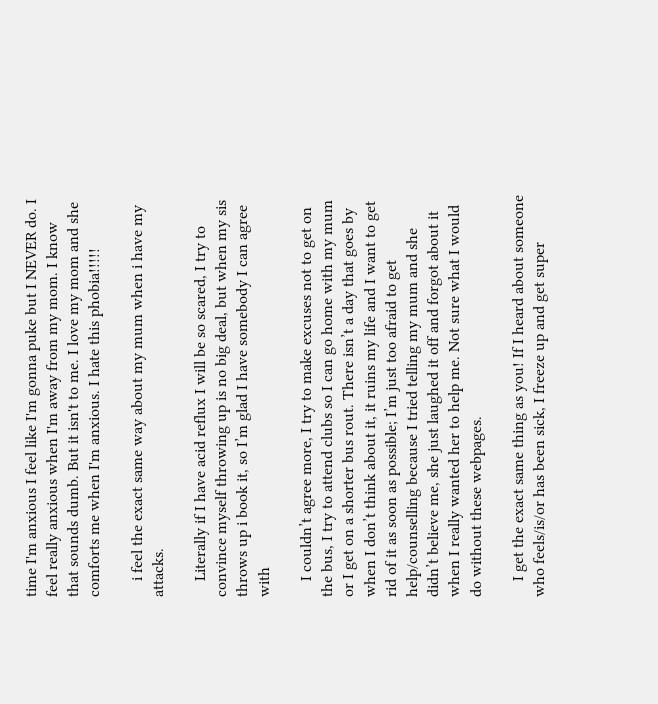time I'm anxious I feel like I'm gonna puke but I NEVER do. I feel really anxious when I'm away from my mom. I know that sounds dumb. But it isn't to me. I love my mom and she comforts me when I'm anxious. I hate this phobia!!!!!

    i feel the exact same way about my mum when i have my attacks.

    Literally if I have acid reflux I will be so scared, I try to convince myself throwing up is no big deal, but when my sis throws up i book it, so I’m glad I have somebody I can agree with

    I couldn’t agree more, I try to make excuses not to get on the bus, I try to attend clubs so I can go home with my mum or I get on a shorter bus rout. There isn’t a day that goes by when I don’t think about it, it ruins my life and I want to get rid of it as soon as possible; I’m just too afraid to get help/counselling because I tried telling my mum and she didn’t believe me, she just laughed it off and forgot about it when I really wanted her to help me. Not sure what I would do without these webpages.

    I get the exact same thing as you! If I heard about someone who feels/is/or has been sick, I freeze up and get super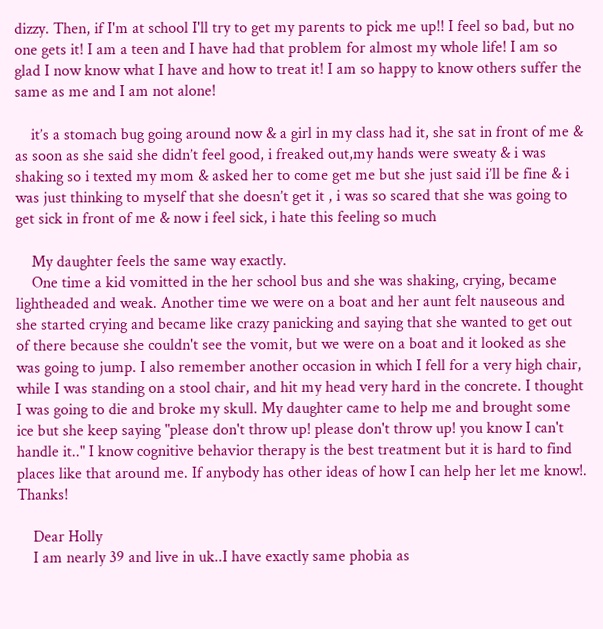dizzy. Then, if I'm at school I'll try to get my parents to pick me up!! I feel so bad, but no one gets it! I am a teen and I have had that problem for almost my whole life! I am so glad I now know what I have and how to treat it! I am so happy to know others suffer the same as me and I am not alone!

    it’s a stomach bug going around now & a girl in my class had it, she sat in front of me & as soon as she said she didn’t feel good, i freaked out,my hands were sweaty & i was shaking so i texted my mom & asked her to come get me but she just said i’ll be fine & i was just thinking to myself that she doesn’t get it , i was so scared that she was going to get sick in front of me & now i feel sick, i hate this feeling so much

    My daughter feels the same way exactly.
    One time a kid vomitted in the her school bus and she was shaking, crying, became lightheaded and weak. Another time we were on a boat and her aunt felt nauseous and she started crying and became like crazy panicking and saying that she wanted to get out of there because she couldn't see the vomit, but we were on a boat and it looked as she was going to jump. I also remember another occasion in which I fell for a very high chair, while I was standing on a stool chair, and hit my head very hard in the concrete. I thought I was going to die and broke my skull. My daughter came to help me and brought some ice but she keep saying "please don't throw up! please don't throw up! you know I can't handle it.." I know cognitive behavior therapy is the best treatment but it is hard to find places like that around me. If anybody has other ideas of how I can help her let me know!. Thanks!

    Dear Holly
    I am nearly 39 and live in uk..I have exactly same phobia as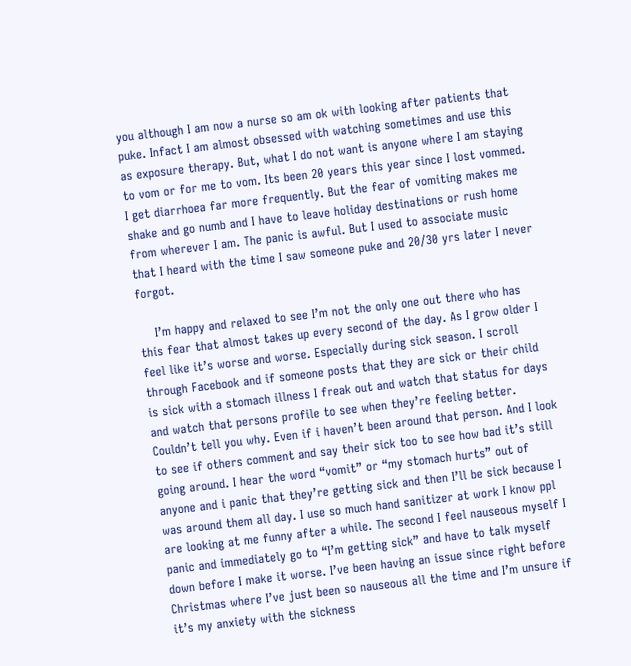you although I am now a nurse so am ok with looking after patients that puke. Infact I am almost obsessed with watching sometimes and use this as exposure therapy. But, what I do not want is anyone where I am staying to vom or for me to vom. Its been 20 years this year since I lost vommed. I get diarrhoea far more frequently. But the fear of vomiting makes me shake and go numb and I have to leave holiday destinations or rush home from wherever I am. The panic is awful. But I used to associate music that I heard with the time I saw someone puke and 20/30 yrs later I never forgot.

    I’m happy and relaxed to see I’m not the only one out there who has this fear that almost takes up every second of the day. As I grow older I feel like it’s worse and worse. Especially during sick season. I scroll through Facebook and if someone posts that they are sick or their child is sick with a stomach illness I freak out and watch that status for days and watch that persons profile to see when they’re feeling better. Couldn’t tell you why. Even if i haven’t been around that person. And I look to see if others comment and say their sick too to see how bad it’s still going around. I hear the word “vomit” or “my stomach hurts” out of anyone and i panic that they’re getting sick and then I’ll be sick because I was around them all day. I use so much hand sanitizer at work I know ppl are looking at me funny after a while. The second I feel nauseous myself I panic and immediately go to “I’m getting sick” and have to talk myself down before I make it worse. I’ve been having an issue since right before Christmas where I’ve just been so nauseous all the time and I’m unsure if it’s my anxiety with the sickness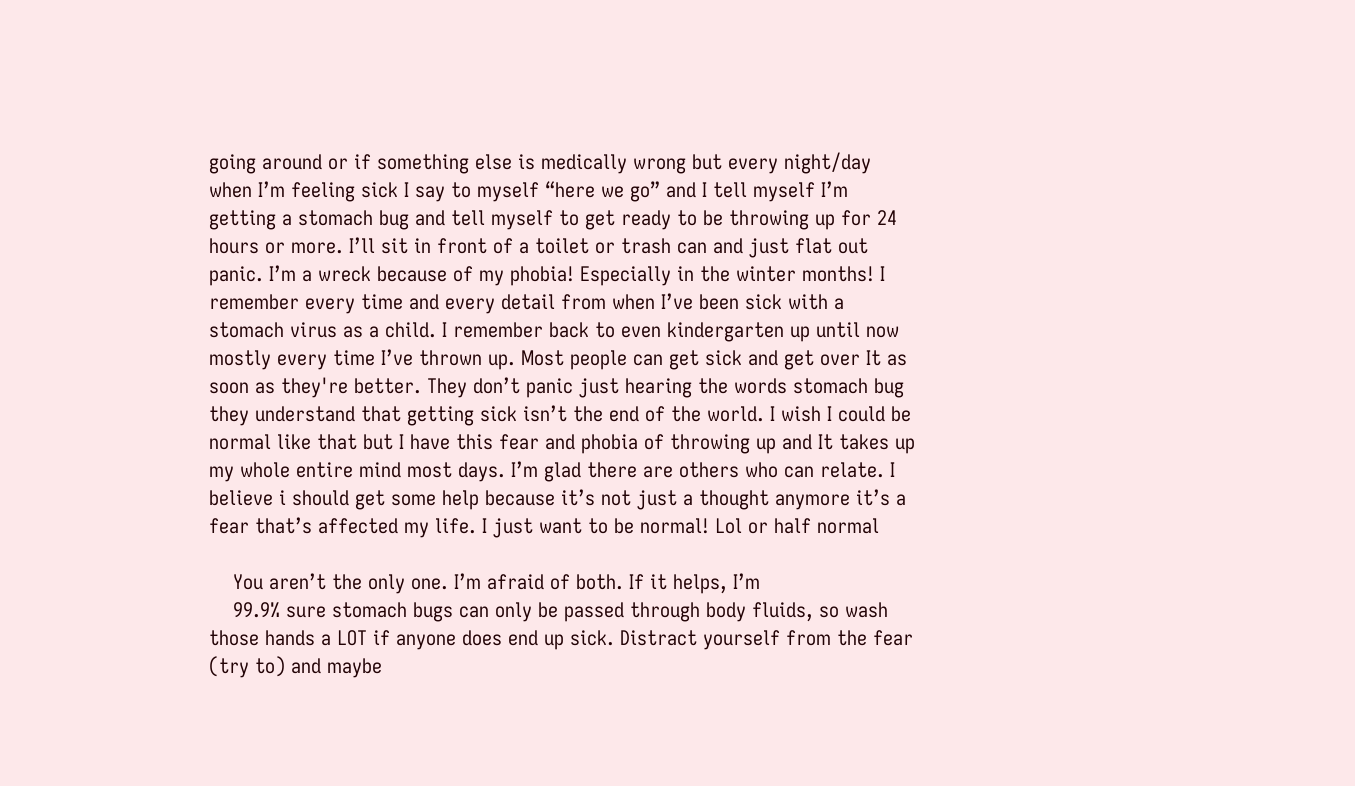going around or if something else is medically wrong but every night/day when I’m feeling sick I say to myself “here we go” and I tell myself I’m getting a stomach bug and tell myself to get ready to be throwing up for 24 hours or more. I’ll sit in front of a toilet or trash can and just flat out panic. I’m a wreck because of my phobia! Especially in the winter months! I remember every time and every detail from when I’ve been sick with a stomach virus as a child. I remember back to even kindergarten up until now mostly every time I’ve thrown up. Most people can get sick and get over It as soon as they're better. They don’t panic just hearing the words stomach bug they understand that getting sick isn’t the end of the world. I wish I could be normal like that but I have this fear and phobia of throwing up and It takes up my whole entire mind most days. I’m glad there are others who can relate. I believe i should get some help because it’s not just a thought anymore it’s a fear that’s affected my life. I just want to be normal! Lol or half normal

    You aren’t the only one. I’m afraid of both. If it helps, I’m
    99.9% sure stomach bugs can only be passed through body fluids, so wash those hands a LOT if anyone does end up sick. Distract yourself from the fear (try to) and maybe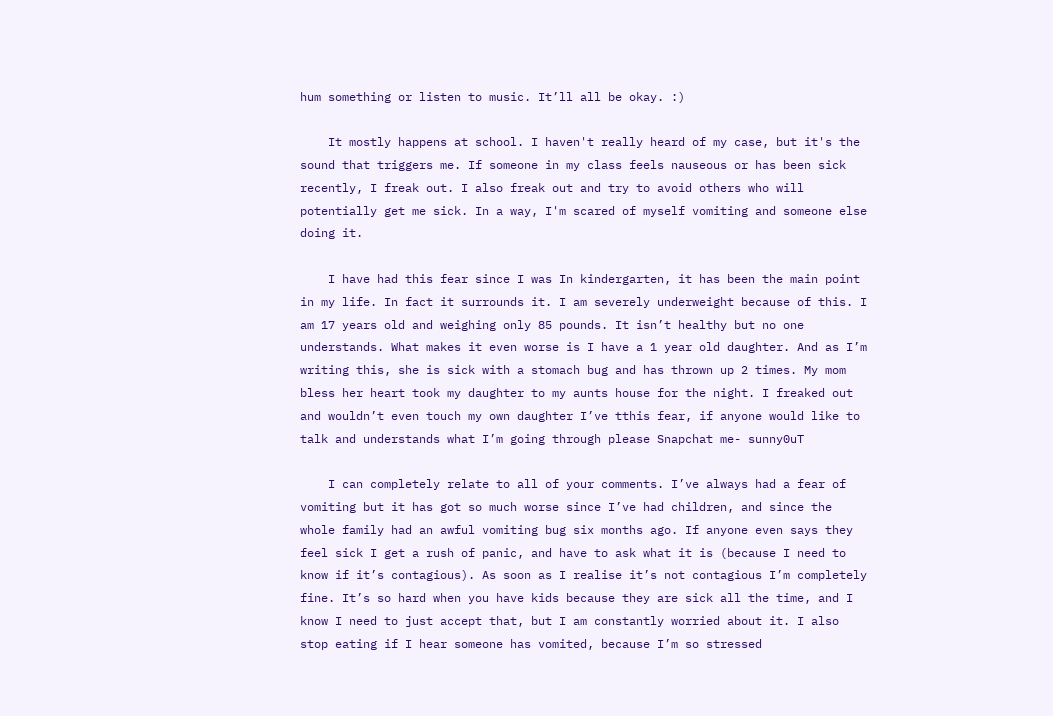hum something or listen to music. It’ll all be okay. :)

    It mostly happens at school. I haven't really heard of my case, but it's the sound that triggers me. If someone in my class feels nauseous or has been sick recently, I freak out. I also freak out and try to avoid others who will potentially get me sick. In a way, I'm scared of myself vomiting and someone else doing it.

    I have had this fear since I was In kindergarten, it has been the main point in my life. In fact it surrounds it. I am severely underweight because of this. I am 17 years old and weighing only 85 pounds. It isn’t healthy but no one understands. What makes it even worse is I have a 1 year old daughter. And as I’m writing this, she is sick with a stomach bug and has thrown up 2 times. My mom bless her heart took my daughter to my aunts house for the night. I freaked out and wouldn’t even touch my own daughter I’ve tthis fear, if anyone would like to talk and understands what I’m going through please Snapchat me- sunny0uT

    I can completely relate to all of your comments. I’ve always had a fear of vomiting but it has got so much worse since I’ve had children, and since the whole family had an awful vomiting bug six months ago. If anyone even says they feel sick I get a rush of panic, and have to ask what it is (because I need to know if it’s contagious). As soon as I realise it’s not contagious I’m completely fine. It’s so hard when you have kids because they are sick all the time, and I know I need to just accept that, but I am constantly worried about it. I also stop eating if I hear someone has vomited, because I’m so stressed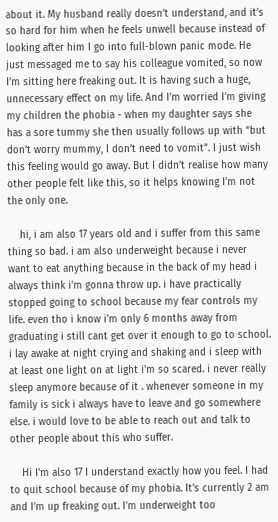about it. My husband really doesn’t understand, and it’s so hard for him when he feels unwell because instead of looking after him I go into full-blown panic mode. He just messaged me to say his colleague vomited, so now I’m sitting here freaking out. It is having such a huge, unnecessary effect on my life. And I’m worried I’m giving my children the phobia - when my daughter says she has a sore tummy she then usually follows up with “but don’t worry mummy, I don’t need to vomit”. I just wish this feeling would go away. But I didn’t realise how many other people felt like this, so it helps knowing I’m not the only one.

    hi, i am also 17 years old and i suffer from this same thing so bad. i am also underweight because i never want to eat anything because in the back of my head i always think i'm gonna throw up. i have practically stopped going to school because my fear controls my life. even tho i know i'm only 6 months away from graduating i still cant get over it enough to go to school. i lay awake at night crying and shaking and i sleep with at least one light on at light i'm so scared. i never really sleep anymore because of it . whenever someone in my family is sick i always have to leave and go somewhere else. i would love to be able to reach out and talk to other people about this who suffer.

    Hi I'm also 17 I understand exactly how you feel. I had to quit school because of my phobia. It's currently 2 am and I'm up freaking out. I'm underweight too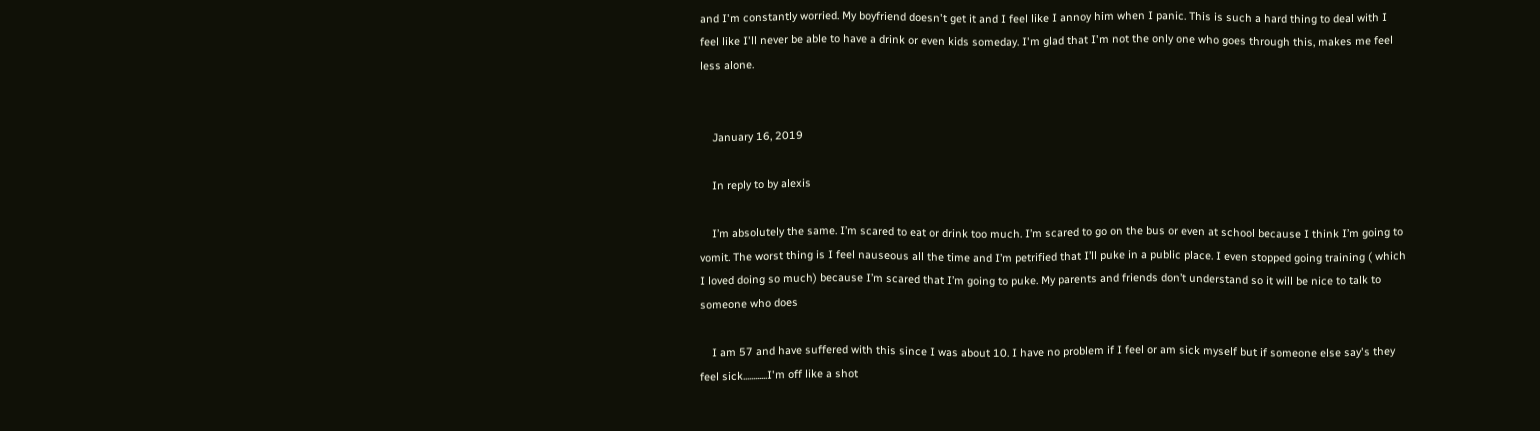and I'm constantly worried. My boyfriend doesn't get it and I feel like I annoy him when I panic. This is such a hard thing to deal with I feel like I'll never be able to have a drink or even kids someday. I'm glad that I'm not the only one who goes through this, makes me feel less alone.


    January 16, 2019

    In reply to by alexis

    I’m absolutely the same. I’m scared to eat or drink too much. I’m scared to go on the bus or even at school because I think I’m going to vomit. The worst thing is I feel nauseous all the time and I’m petrified that I’ll puke in a public place. I even stopped going training ( which I loved doing so much) because I’m scared that I’m going to puke. My parents and friends don’t understand so it will be nice to talk to someone who does

    I am 57 and have suffered with this since I was about 10. I have no problem if I feel or am sick myself but if someone else say's they feel sick............I'm off like a shot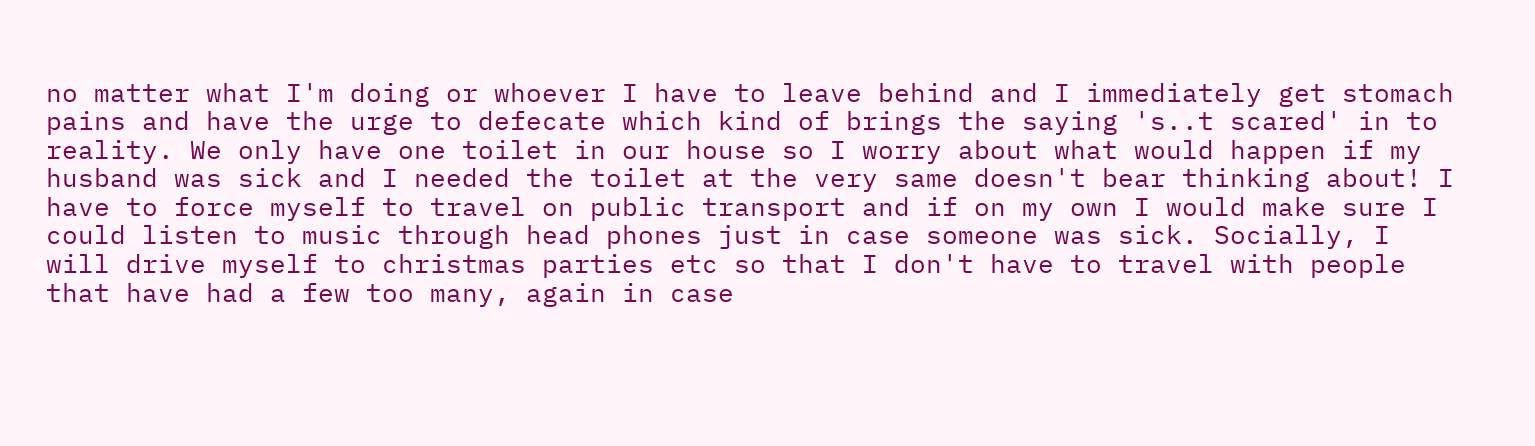no matter what I'm doing or whoever I have to leave behind and I immediately get stomach pains and have the urge to defecate which kind of brings the saying 's..t scared' in to reality. We only have one toilet in our house so I worry about what would happen if my husband was sick and I needed the toilet at the very same doesn't bear thinking about! I have to force myself to travel on public transport and if on my own I would make sure I could listen to music through head phones just in case someone was sick. Socially, I will drive myself to christmas parties etc so that I don't have to travel with people that have had a few too many, again in case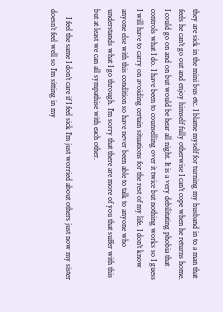they are sick in the mini bus etc. I blame myself for turning my husband in to a man that feels he can't go out and enjoy himself fully otherwise I can't cope when he returns home. I could go on and on but would be hear all night. It is a very debilitating phobia that controls what I do. I have been to counselling over it twice but nothing works so I guess I will have to carry on avoiding certain situations for the rest of my life. I don't know anyone else with this condition so have never been able to talk to anyone who understands what I go through. I'm sorry that there are more of you that suffer with this but at least we can all sympathise with each other.

    I feel the same I don’t care if I feel sick I’m just worried about others just now my sister doesn’t feel well so I’m sitting in my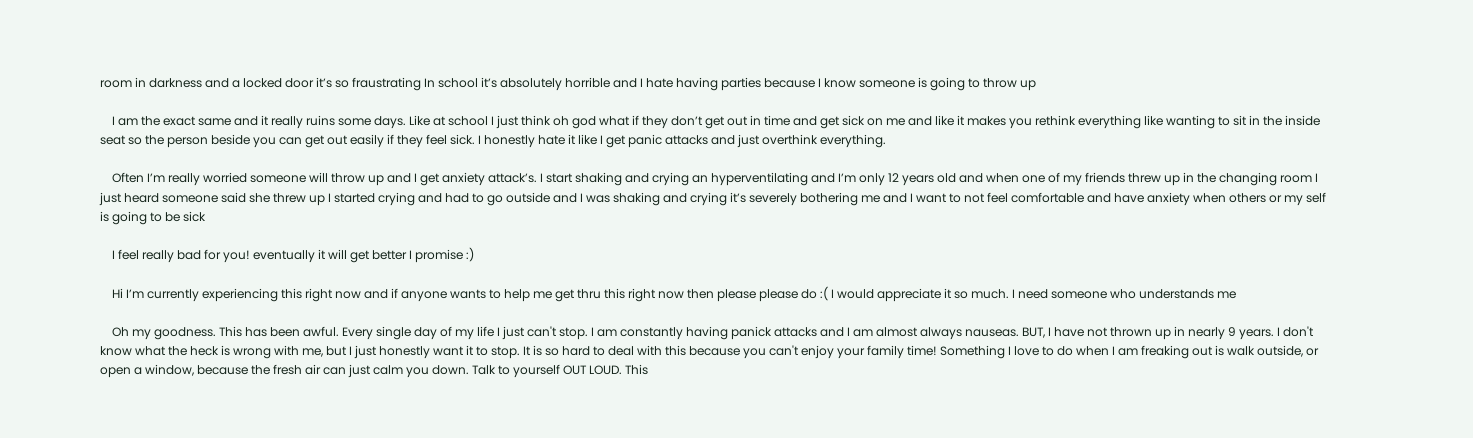room in darkness and a locked door it’s so fraustrating In school it’s absolutely horrible and I hate having parties because I know someone is going to throw up

    I am the exact same and it really ruins some days. Like at school I just think oh god what if they don’t get out in time and get sick on me and like it makes you rethink everything like wanting to sit in the inside seat so the person beside you can get out easily if they feel sick. I honestly hate it like I get panic attacks and just overthink everything.

    Often I’m really worried someone will throw up and I get anxiety attack’s. I start shaking and crying an hyperventilating and I’m only 12 years old and when one of my friends threw up in the changing room I just heard someone said she threw up I started crying and had to go outside and I was shaking and crying it’s severely bothering me and I want to not feel comfortable and have anxiety when others or my self is going to be sick

    I feel really bad for you! eventually it will get better I promise :)

    Hi I’m currently experiencing this right now and if anyone wants to help me get thru this right now then please please do :( I would appreciate it so much. I need someone who understands me

    Oh my goodness. This has been awful. Every single day of my life I just can't stop. I am constantly having panick attacks and I am almost always nauseas. BUT, I have not thrown up in nearly 9 years. I don't know what the heck is wrong with me, but I just honestly want it to stop. It is so hard to deal with this because you can't enjoy your family time! Something I love to do when I am freaking out is walk outside, or open a window, because the fresh air can just calm you down. Talk to yourself OUT LOUD. This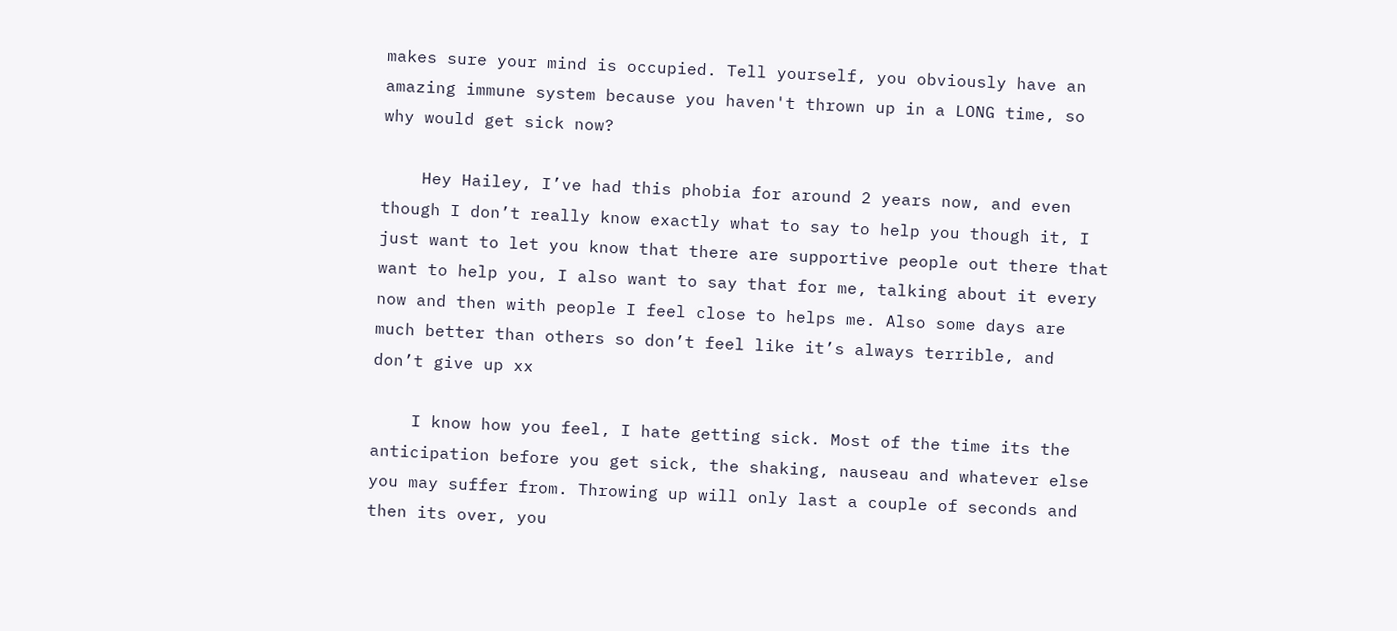makes sure your mind is occupied. Tell yourself, you obviously have an amazing immune system because you haven't thrown up in a LONG time, so why would get sick now?

    Hey Hailey, I’ve had this phobia for around 2 years now, and even though I don’t really know exactly what to say to help you though it, I just want to let you know that there are supportive people out there that want to help you, I also want to say that for me, talking about it every now and then with people I feel close to helps me. Also some days are much better than others so don’t feel like it’s always terrible, and don’t give up xx

    I know how you feel, I hate getting sick. Most of the time its the anticipation before you get sick, the shaking, nauseau and whatever else you may suffer from. Throwing up will only last a couple of seconds and then its over, you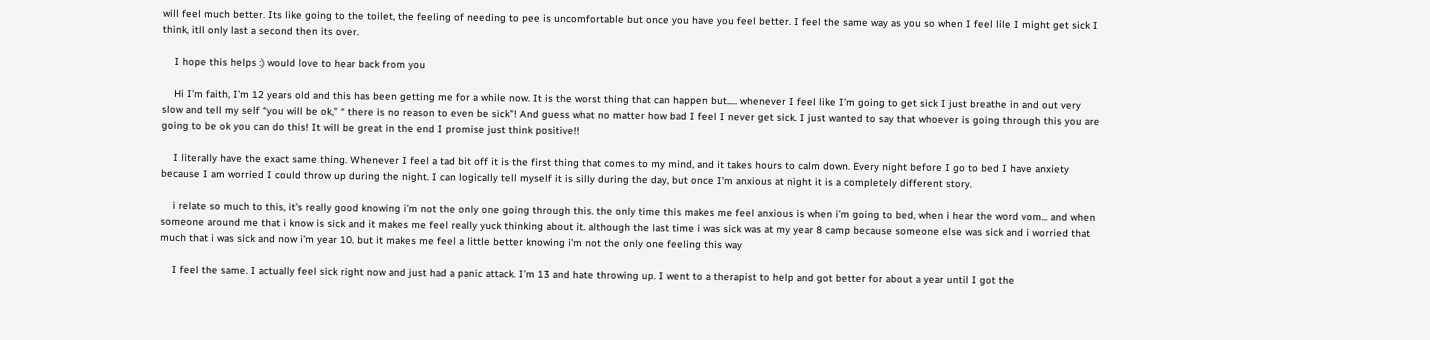will feel much better. Its like going to the toilet, the feeling of needing to pee is uncomfortable but once you have you feel better. I feel the same way as you so when I feel lile I might get sick I think, itll only last a second then its over.

    I hope this helps :) would love to hear back from you

    Hi I’m faith, I’m 12 years old and this has been getting me for a while now. It is the worst thing that can happen but..... whenever I feel like I’m going to get sick I just breathe in and out very slow and tell my self “you will be ok,” “ there is no reason to even be sick”! And guess what no matter how bad I feel I never get sick. I just wanted to say that whoever is going through this you are going to be ok you can do this! It will be great in the end I promise just think positive!!

    I literally have the exact same thing. Whenever I feel a tad bit off it is the first thing that comes to my mind, and it takes hours to calm down. Every night before I go to bed I have anxiety because I am worried I could throw up during the night. I can logically tell myself it is silly during the day, but once I’m anxious at night it is a completely different story.

    i relate so much to this, it’s really good knowing i’m not the only one going through this. the only time this makes me feel anxious is when i’m going to bed, when i hear the word vom... and when someone around me that i know is sick and it makes me feel really yuck thinking about it. although the last time i was sick was at my year 8 camp because someone else was sick and i worried that much that i was sick and now i’m year 10. but it makes me feel a little better knowing i’m not the only one feeling this way

    I feel the same. I actually feel sick right now and just had a panic attack. I’m 13 and hate throwing up. I went to a therapist to help and got better for about a year until I got the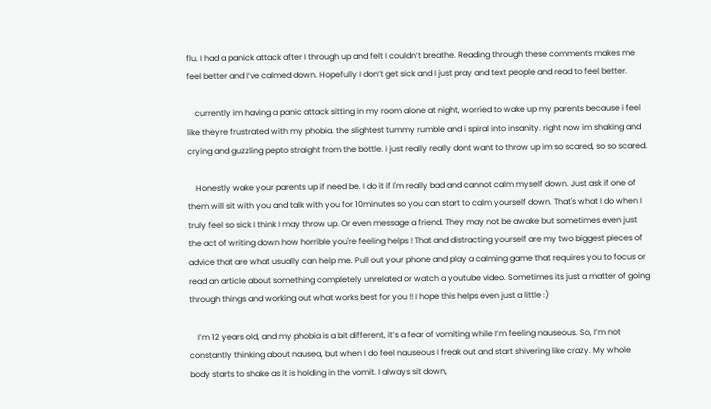flu. I had a panick attack after I through up and felt I couldn’t breathe. Reading through these comments makes me feel better and I’ve calmed down. Hopefully I don’t get sick and I just pray and text people and read to feel better.

    currently im having a panic attack sitting in my room alone at night, worried to wake up my parents because i feel like theyre frustrated with my phobia. the slightest tummy rumble and i spiral into insanity. right now im shaking and crying and guzzling pepto straight from the bottle. i just really really dont want to throw up im so scared, so so scared.

    Honestly wake your parents up if need be. I do it if I'm really bad and cannot calm myself down. Just ask if one of them will sit with you and talk with you for 10minutes so you can start to calm yourself down. That's what I do when I truly feel so sick I think I may throw up. Or even message a friend. They may not be awake but sometimes even just the act of writing down how horrible you're feeling helps ! That and distracting yourself are my two biggest pieces of advice that are what usually can help me. Pull out your phone and play a calming game that requires you to focus or read an article about something completely unrelated or watch a youtube video. Sometimes its just a matter of going through things and working out what works best for you !! I hope this helps even just a little :)

    I’m 12 years old, and my phobia is a bit different, it’s a fear of vomiting while I’m feeling nauseous. So, I’m not constantly thinking about nausea, but when I do feel nauseous I freak out and start shivering like crazy. My whole body starts to shake as it is holding in the vomit. I always sit down,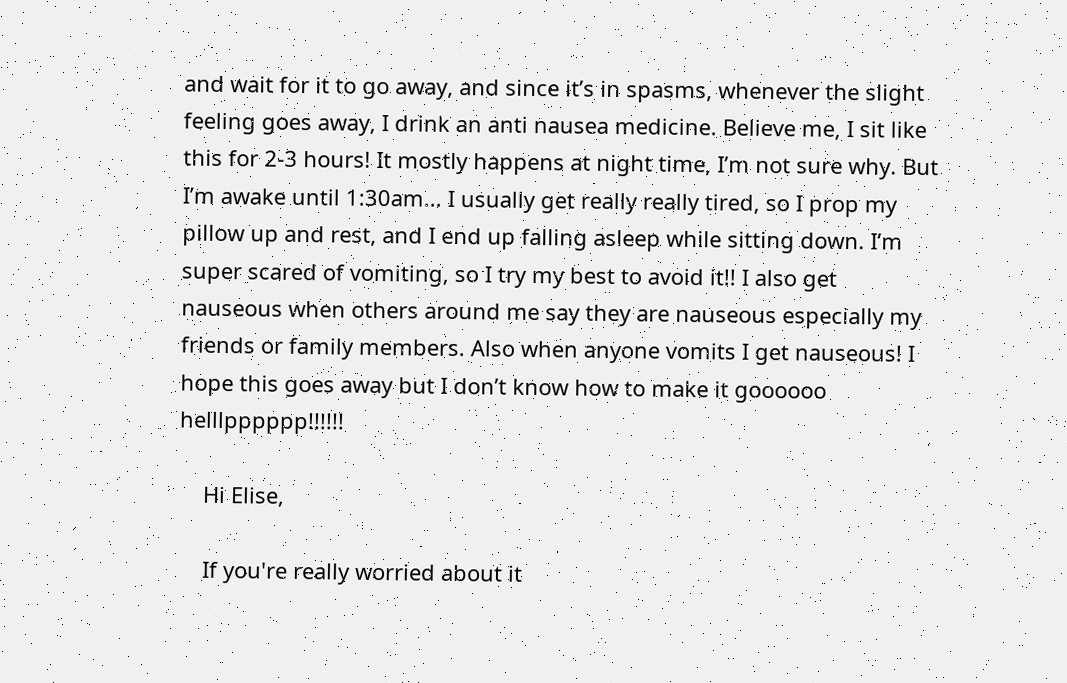and wait for it to go away, and since it’s in spasms, whenever the slight feeling goes away, I drink an anti nausea medicine. Believe me, I sit like this for 2-3 hours! It mostly happens at night time, I’m not sure why. But I’m awake until 1:30am... I usually get really really tired, so I prop my pillow up and rest, and I end up falling asleep while sitting down. I’m super scared of vomiting, so I try my best to avoid it!! I also get nauseous when others around me say they are nauseous especially my friends or family members. Also when anyone vomits I get nauseous! I hope this goes away but I don’t know how to make it goooooo helllpppppp!!!!!!

    Hi Elise,

    If you're really worried about it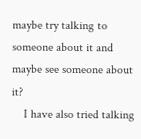maybe try talking to someone about it and maybe see someone about it?
    I have also tried talking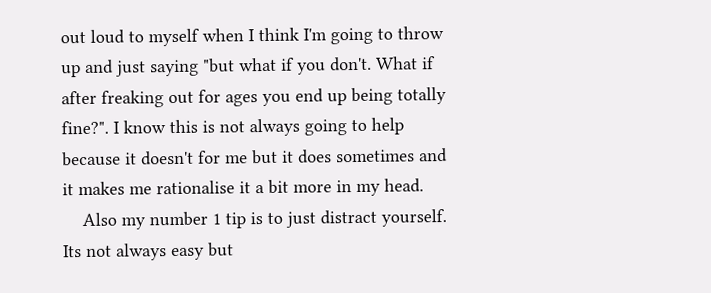out loud to myself when I think I'm going to throw up and just saying "but what if you don't. What if after freaking out for ages you end up being totally fine?". I know this is not always going to help because it doesn't for me but it does sometimes and it makes me rationalise it a bit more in my head.
    Also my number 1 tip is to just distract yourself. Its not always easy but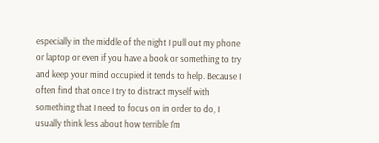especially in the middle of the night I pull out my phone or laptop or even if you have a book or something to try and keep your mind occupied it tends to help. Because I often find that once I try to distract myself with something that I need to focus on in order to do, I usually think less about how terrible I'm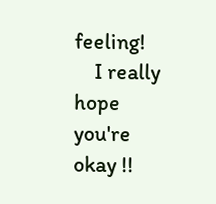feeling!
    I really hope you're okay !!